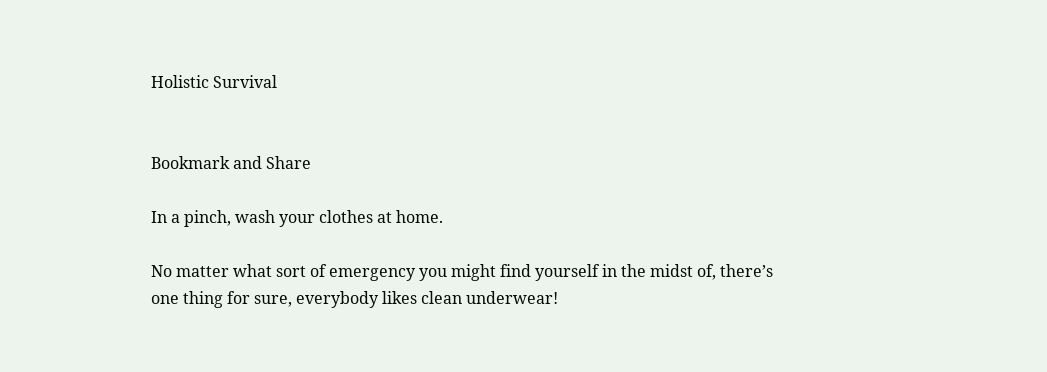Holistic Survival


Bookmark and Share

In a pinch, wash your clothes at home.

No matter what sort of emergency you might find yourself in the midst of, there’s one thing for sure, everybody likes clean underwear!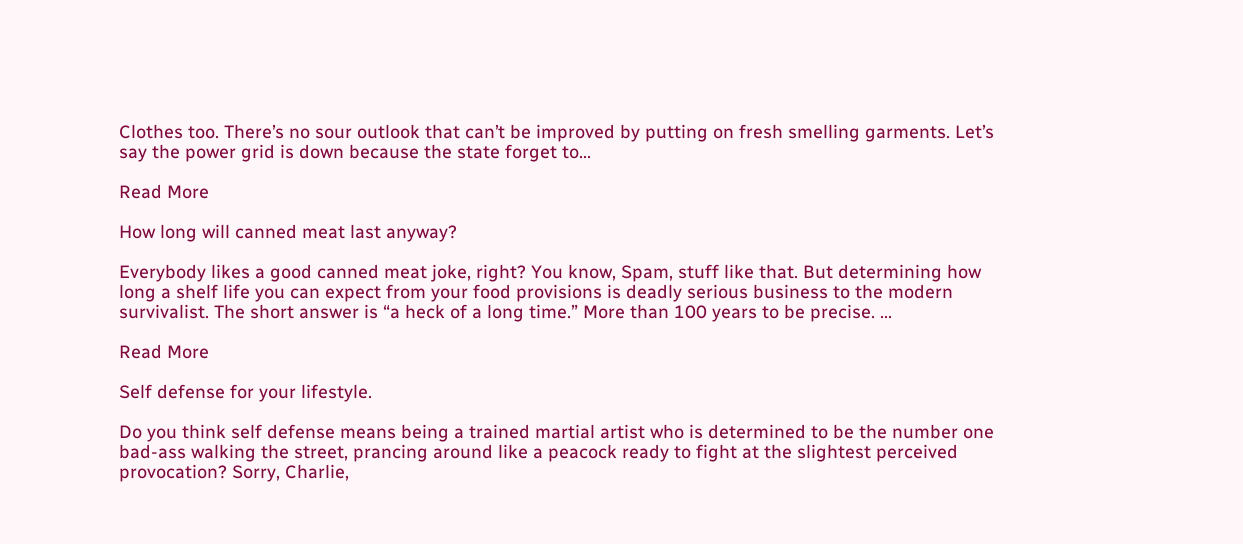Clothes too. There’s no sour outlook that can’t be improved by putting on fresh smelling garments. Let’s say the power grid is down because the state forget to...

Read More

How long will canned meat last anyway?

Everybody likes a good canned meat joke, right? You know, Spam, stuff like that. But determining how long a shelf life you can expect from your food provisions is deadly serious business to the modern survivalist. The short answer is “a heck of a long time.” More than 100 years to be precise. ...

Read More

Self defense for your lifestyle.

Do you think self defense means being a trained martial artist who is determined to be the number one bad-ass walking the street, prancing around like a peacock ready to fight at the slightest perceived provocation? Sorry, Charlie,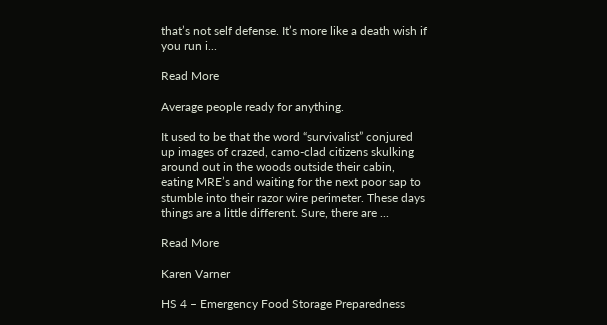that’s not self defense. It’s more like a death wish if you run i...

Read More

Average people ready for anything.

It used to be that the word “survivalist” conjured up images of crazed, camo-clad citizens skulking around out in the woods outside their cabin, eating MRE’s and waiting for the next poor sap to stumble into their razor wire perimeter. These days things are a little different. Sure, there are ...

Read More

Karen Varner

HS 4 – Emergency Food Storage Preparedness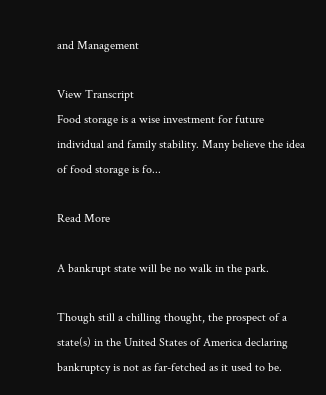and Management

View Transcript
Food storage is a wise investment for future individual and family stability. Many believe the idea of food storage is fo...

Read More

A bankrupt state will be no walk in the park.

Though still a chilling thought, the prospect of a state(s) in the United States of America declaring bankruptcy is not as far-fetched as it used to be.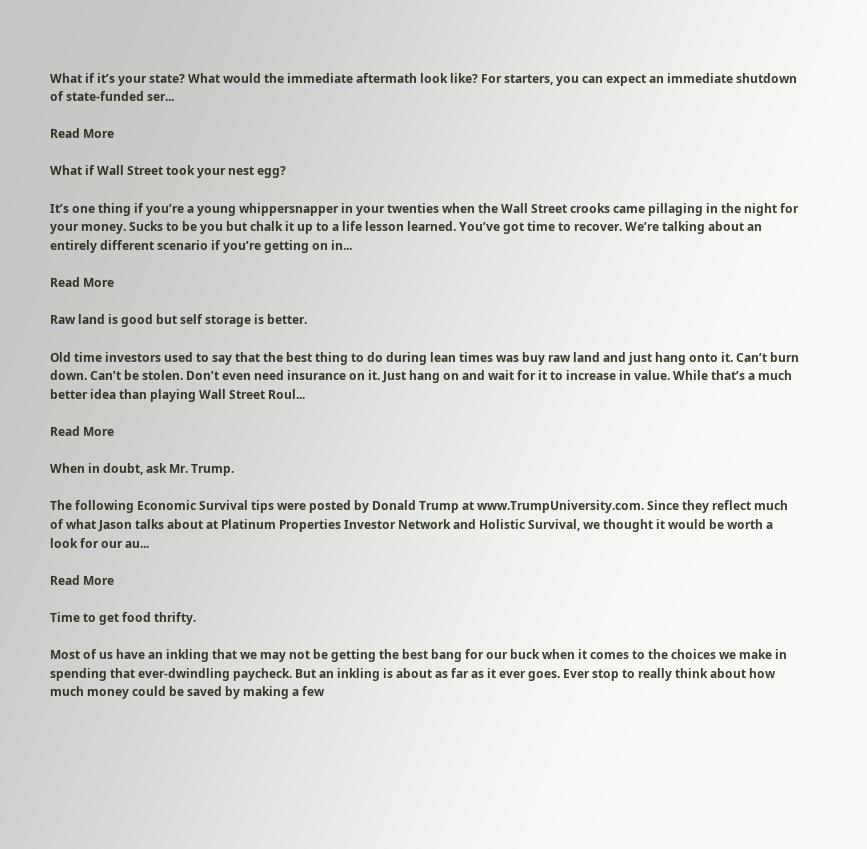What if it’s your state? What would the immediate aftermath look like? For starters, you can expect an immediate shutdown of state-funded ser...

Read More

What if Wall Street took your nest egg?

It’s one thing if you’re a young whippersnapper in your twenties when the Wall Street crooks came pillaging in the night for your money. Sucks to be you but chalk it up to a life lesson learned. You’ve got time to recover. We’re talking about an entirely different scenario if you’re getting on in...

Read More

Raw land is good but self storage is better.

Old time investors used to say that the best thing to do during lean times was buy raw land and just hang onto it. Can’t burn down. Can’t be stolen. Don’t even need insurance on it. Just hang on and wait for it to increase in value. While that’s a much better idea than playing Wall Street Roul...

Read More

When in doubt, ask Mr. Trump.

The following Economic Survival tips were posted by Donald Trump at www.TrumpUniversity.com. Since they reflect much of what Jason talks about at Platinum Properties Investor Network and Holistic Survival, we thought it would be worth a look for our au...

Read More

Time to get food thrifty.

Most of us have an inkling that we may not be getting the best bang for our buck when it comes to the choices we make in spending that ever-dwindling paycheck. But an inkling is about as far as it ever goes. Ever stop to really think about how much money could be saved by making a few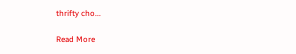thrifty cho...

Read More